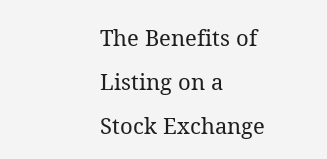The Benefits of Listing on a Stock Exchange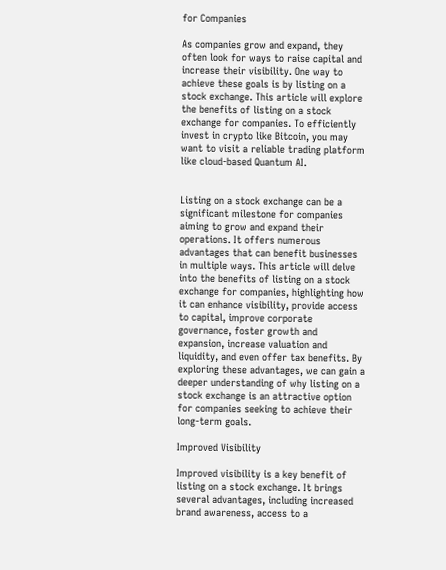for Companies

As companies grow and expand, they often look for ways to raise capital and increase their visibility. One way to achieve these goals is by listing on a stock exchange. This article will explore the benefits of listing on a stock exchange for companies. To efficiently invest in crypto like Bitcoin, you may want to visit a reliable trading platform like cloud-based Quantum AI.


Listing on a stock exchange can be a significant milestone for companies aiming to grow and expand their operations. It offers numerous advantages that can benefit businesses in multiple ways. This article will delve into the benefits of listing on a stock exchange for companies, highlighting how it can enhance visibility, provide access to capital, improve corporate governance, foster growth and expansion, increase valuation and liquidity, and even offer tax benefits. By exploring these advantages, we can gain a deeper understanding of why listing on a stock exchange is an attractive option for companies seeking to achieve their long-term goals.

Improved Visibility

Improved visibility is a key benefit of listing on a stock exchange. It brings several advantages, including increased brand awareness, access to a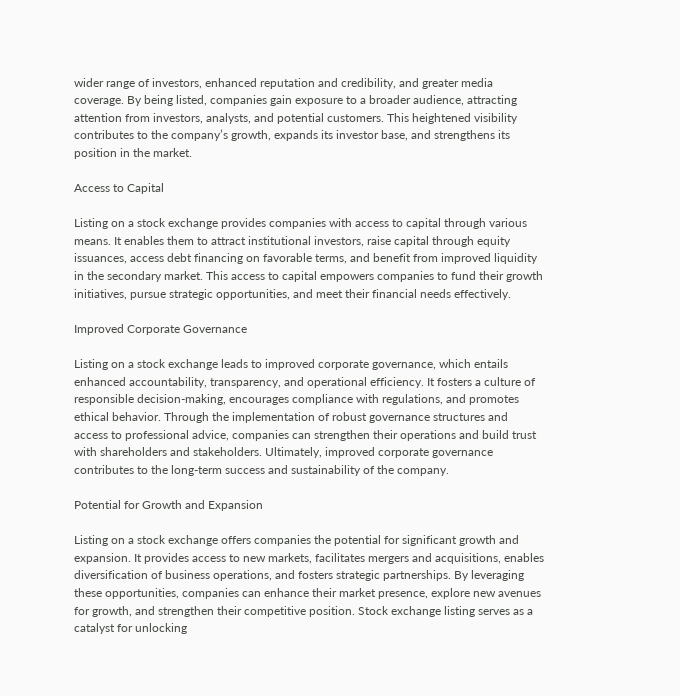wider range of investors, enhanced reputation and credibility, and greater media coverage. By being listed, companies gain exposure to a broader audience, attracting attention from investors, analysts, and potential customers. This heightened visibility contributes to the company’s growth, expands its investor base, and strengthens its position in the market.

Access to Capital

Listing on a stock exchange provides companies with access to capital through various means. It enables them to attract institutional investors, raise capital through equity issuances, access debt financing on favorable terms, and benefit from improved liquidity in the secondary market. This access to capital empowers companies to fund their growth initiatives, pursue strategic opportunities, and meet their financial needs effectively.

Improved Corporate Governance

Listing on a stock exchange leads to improved corporate governance, which entails enhanced accountability, transparency, and operational efficiency. It fosters a culture of responsible decision-making, encourages compliance with regulations, and promotes ethical behavior. Through the implementation of robust governance structures and access to professional advice, companies can strengthen their operations and build trust with shareholders and stakeholders. Ultimately, improved corporate governance contributes to the long-term success and sustainability of the company.

Potential for Growth and Expansion

Listing on a stock exchange offers companies the potential for significant growth and expansion. It provides access to new markets, facilitates mergers and acquisitions, enables diversification of business operations, and fosters strategic partnerships. By leveraging these opportunities, companies can enhance their market presence, explore new avenues for growth, and strengthen their competitive position. Stock exchange listing serves as a catalyst for unlocking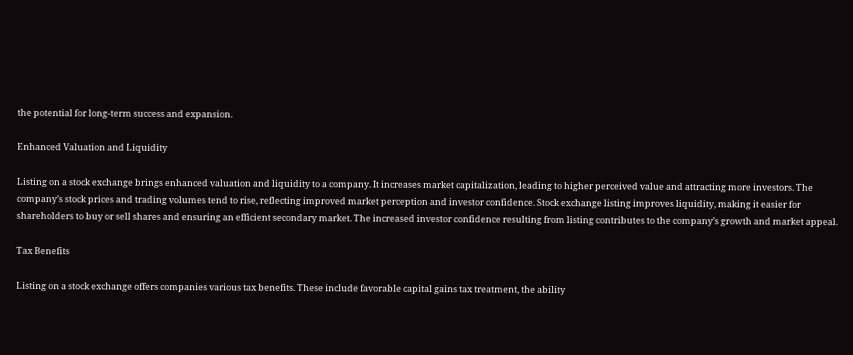the potential for long-term success and expansion.

Enhanced Valuation and Liquidity

Listing on a stock exchange brings enhanced valuation and liquidity to a company. It increases market capitalization, leading to higher perceived value and attracting more investors. The company’s stock prices and trading volumes tend to rise, reflecting improved market perception and investor confidence. Stock exchange listing improves liquidity, making it easier for shareholders to buy or sell shares and ensuring an efficient secondary market. The increased investor confidence resulting from listing contributes to the company’s growth and market appeal.

Tax Benefits

Listing on a stock exchange offers companies various tax benefits. These include favorable capital gains tax treatment, the ability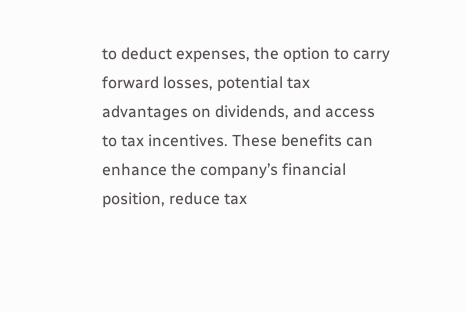to deduct expenses, the option to carry forward losses, potential tax advantages on dividends, and access to tax incentives. These benefits can enhance the company’s financial position, reduce tax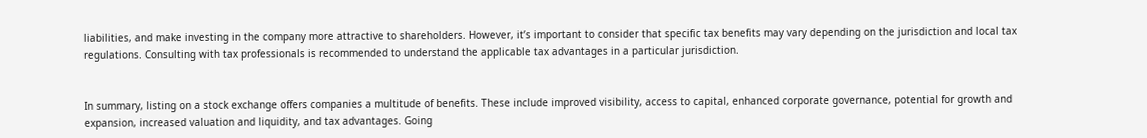liabilities, and make investing in the company more attractive to shareholders. However, it’s important to consider that specific tax benefits may vary depending on the jurisdiction and local tax regulations. Consulting with tax professionals is recommended to understand the applicable tax advantages in a particular jurisdiction.


In summary, listing on a stock exchange offers companies a multitude of benefits. These include improved visibility, access to capital, enhanced corporate governance, potential for growth and expansion, increased valuation and liquidity, and tax advantages. Going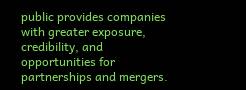public provides companies with greater exposure, credibility, and opportunities for partnerships and mergers.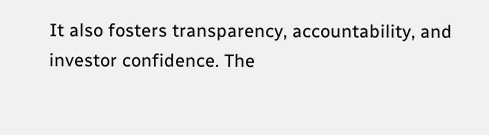It also fosters transparency, accountability, and investor confidence. The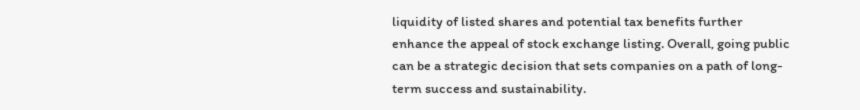liquidity of listed shares and potential tax benefits further enhance the appeal of stock exchange listing. Overall, going public can be a strategic decision that sets companies on a path of long-term success and sustainability.